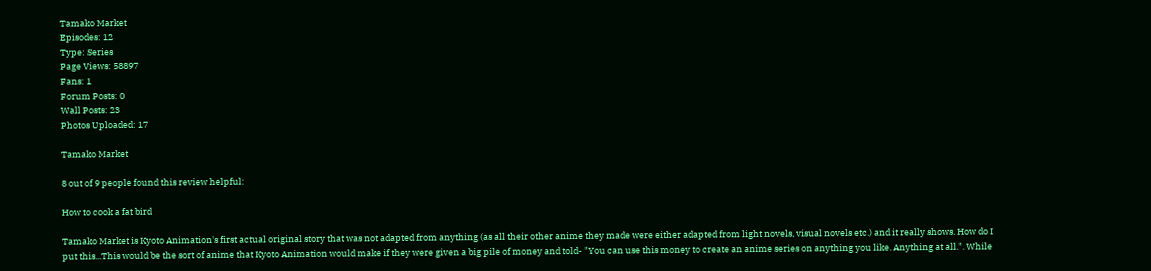Tamako Market
Episodes: 12
Type: Series
Page Views: 58897
Fans: 1
Forum Posts: 0
Wall Posts: 23
Photos Uploaded: 17

Tamako Market

8 out of 9 people found this review helpful:

How to cook a fat bird

Tamako Market is Kyoto Animation's first actual original story that was not adapted from anything (as all their other anime they made were either adapted from light novels, visual novels etc.) and it really shows. How do I put this...This would be the sort of anime that Kyoto Animation would make if they were given a big pile of money and told- "You can use this money to create an anime series on anything you like. Anything at all.". While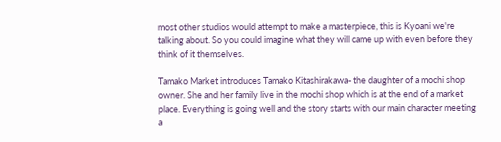most other studios would attempt to make a masterpiece, this is Kyoani we're talking about. So you could imagine what they will came up with even before they think of it themselves.

Tamako Market introduces Tamako Kitashirakawa- the daughter of a mochi shop owner. She and her family live in the mochi shop which is at the end of a market place. Everything is going well and the story starts with our main character meeting a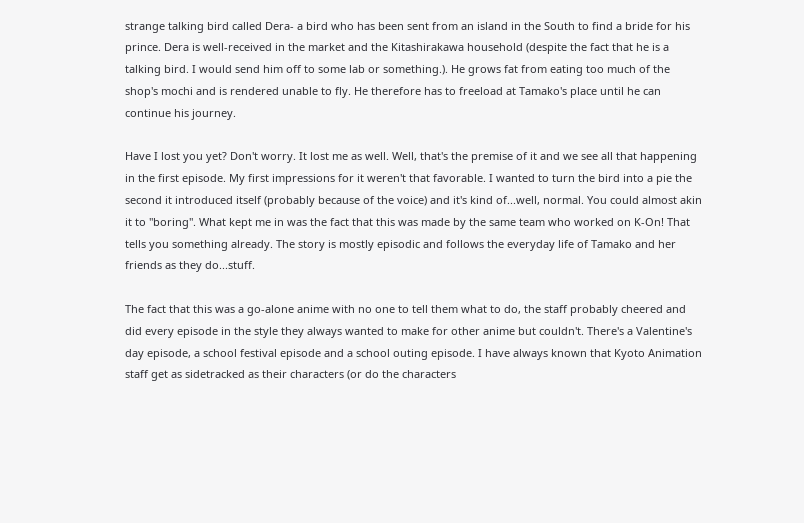strange talking bird called Dera- a bird who has been sent from an island in the South to find a bride for his prince. Dera is well-received in the market and the Kitashirakawa household (despite the fact that he is a talking bird. I would send him off to some lab or something.). He grows fat from eating too much of the shop's mochi and is rendered unable to fly. He therefore has to freeload at Tamako's place until he can continue his journey.

Have I lost you yet? Don't worry. It lost me as well. Well, that's the premise of it and we see all that happening in the first episode. My first impressions for it weren't that favorable. I wanted to turn the bird into a pie the second it introduced itself (probably because of the voice) and it's kind of...well, normal. You could almost akin it to "boring". What kept me in was the fact that this was made by the same team who worked on K-On! That tells you something already. The story is mostly episodic and follows the everyday life of Tamako and her friends as they do...stuff.

The fact that this was a go-alone anime with no one to tell them what to do, the staff probably cheered and did every episode in the style they always wanted to make for other anime but couldn't. There's a Valentine's day episode, a school festival episode and a school outing episode. I have always known that Kyoto Animation staff get as sidetracked as their characters (or do the characters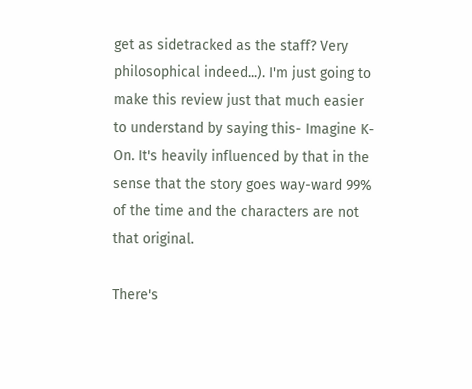get as sidetracked as the staff? Very philosophical indeed...). I'm just going to make this review just that much easier to understand by saying this- Imagine K-On. It's heavily influenced by that in the sense that the story goes way-ward 99% of the time and the characters are not that original.

There's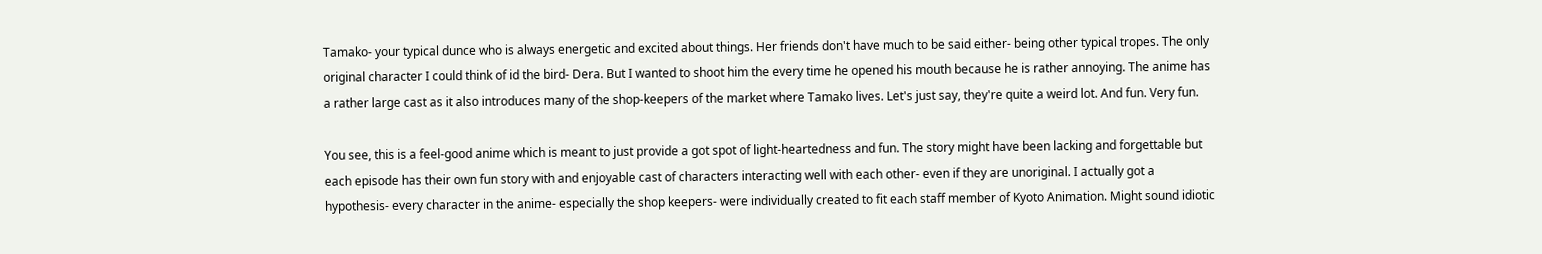Tamako- your typical dunce who is always energetic and excited about things. Her friends don't have much to be said either- being other typical tropes. The only original character I could think of id the bird- Dera. But I wanted to shoot him the every time he opened his mouth because he is rather annoying. The anime has a rather large cast as it also introduces many of the shop-keepers of the market where Tamako lives. Let's just say, they're quite a weird lot. And fun. Very fun.

You see, this is a feel-good anime which is meant to just provide a got spot of light-heartedness and fun. The story might have been lacking and forgettable but each episode has their own fun story with and enjoyable cast of characters interacting well with each other- even if they are unoriginal. I actually got a hypothesis- every character in the anime- especially the shop keepers- were individually created to fit each staff member of Kyoto Animation. Might sound idiotic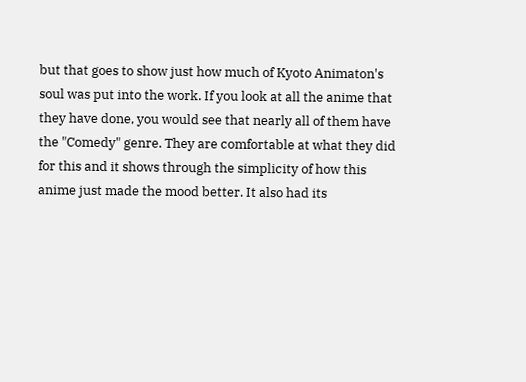but that goes to show just how much of Kyoto Animaton's soul was put into the work. If you look at all the anime that they have done, you would see that nearly all of them have the "Comedy" genre. They are comfortable at what they did for this and it shows through the simplicity of how this anime just made the mood better. It also had its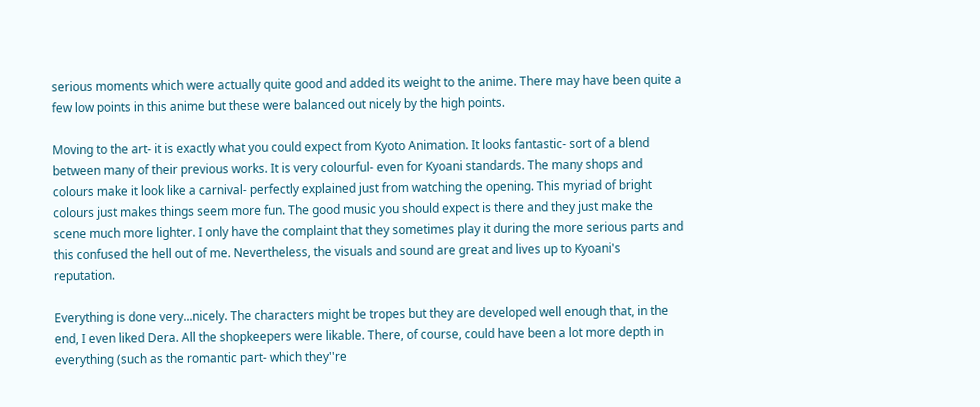serious moments which were actually quite good and added its weight to the anime. There may have been quite a few low points in this anime but these were balanced out nicely by the high points.

Moving to the art- it is exactly what you could expect from Kyoto Animation. It looks fantastic- sort of a blend between many of their previous works. It is very colourful- even for Kyoani standards. The many shops and colours make it look like a carnival- perfectly explained just from watching the opening. This myriad of bright colours just makes things seem more fun. The good music you should expect is there and they just make the scene much more lighter. I only have the complaint that they sometimes play it during the more serious parts and this confused the hell out of me. Nevertheless, the visuals and sound are great and lives up to Kyoani's reputation.

Everything is done very...nicely. The characters might be tropes but they are developed well enough that, in the end, I even liked Dera. All the shopkeepers were likable. There, of course, could have been a lot more depth in everything (such as the romantic part- which they''re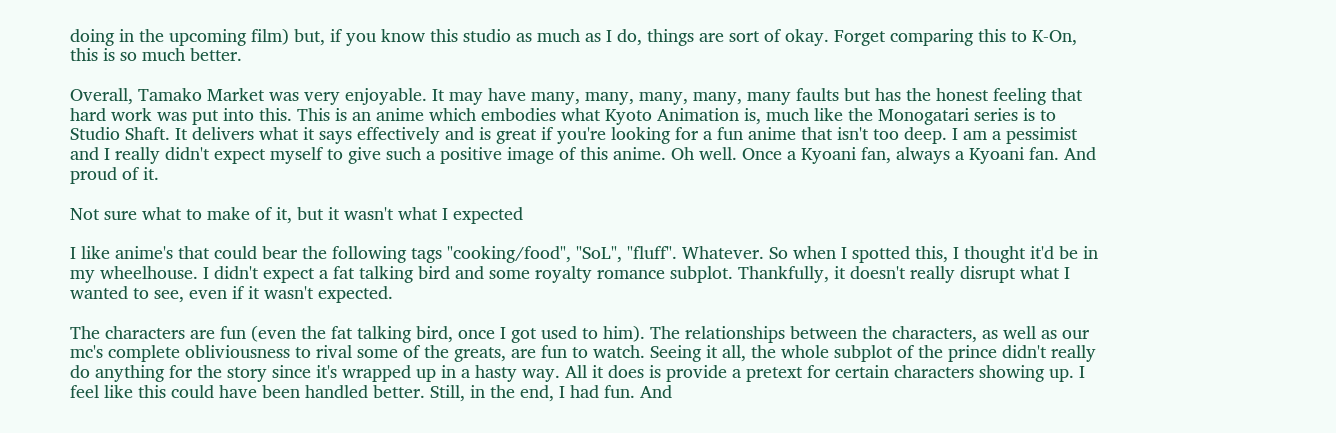doing in the upcoming film) but, if you know this studio as much as I do, things are sort of okay. Forget comparing this to K-On, this is so much better.

Overall, Tamako Market was very enjoyable. It may have many, many, many, many, many faults but has the honest feeling that hard work was put into this. This is an anime which embodies what Kyoto Animation is, much like the Monogatari series is to Studio Shaft. It delivers what it says effectively and is great if you're looking for a fun anime that isn't too deep. I am a pessimist and I really didn't expect myself to give such a positive image of this anime. Oh well. Once a Kyoani fan, always a Kyoani fan. And proud of it.

Not sure what to make of it, but it wasn't what I expected

I like anime's that could bear the following tags "cooking/food", "SoL", "fluff". Whatever. So when I spotted this, I thought it'd be in my wheelhouse. I didn't expect a fat talking bird and some royalty romance subplot. Thankfully, it doesn't really disrupt what I wanted to see, even if it wasn't expected.

The characters are fun (even the fat talking bird, once I got used to him). The relationships between the characters, as well as our mc's complete obliviousness to rival some of the greats, are fun to watch. Seeing it all, the whole subplot of the prince didn't really do anything for the story since it's wrapped up in a hasty way. All it does is provide a pretext for certain characters showing up. I feel like this could have been handled better. Still, in the end, I had fun. And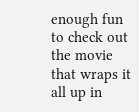enough fun to check out the movie that wraps it all up in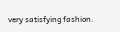very satisfying fashion.